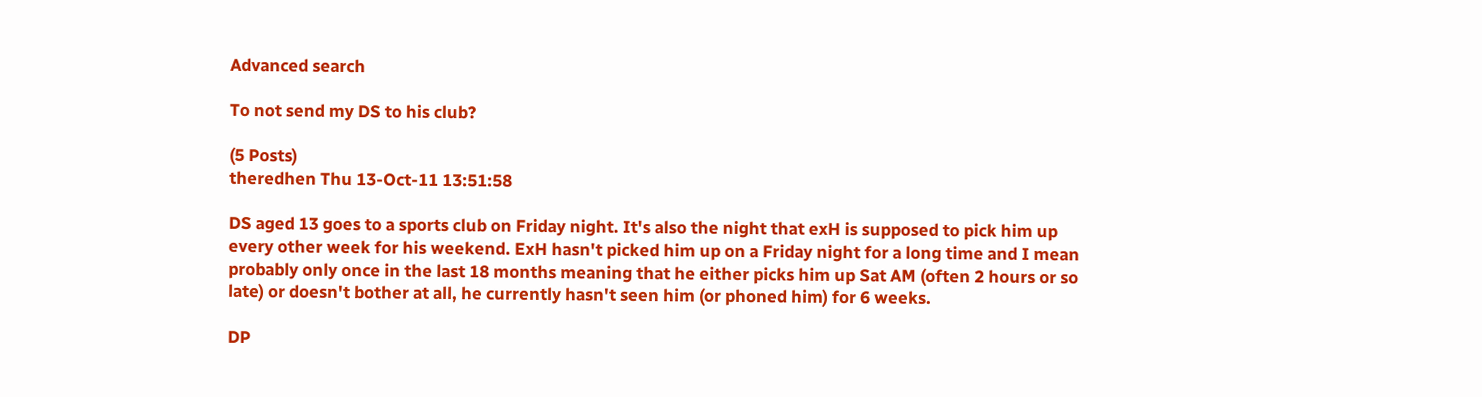Advanced search

To not send my DS to his club?

(5 Posts)
theredhen Thu 13-Oct-11 13:51:58

DS aged 13 goes to a sports club on Friday night. It's also the night that exH is supposed to pick him up every other week for his weekend. ExH hasn't picked him up on a Friday night for a long time and I mean probably only once in the last 18 months meaning that he either picks him up Sat AM (often 2 hours or so late) or doesn't bother at all, he currently hasn't seen him (or phoned him) for 6 weeks.

DP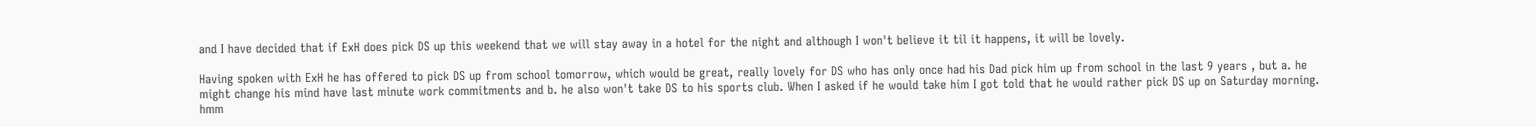and I have decided that if ExH does pick DS up this weekend that we will stay away in a hotel for the night and although I won't believe it til it happens, it will be lovely.

Having spoken with ExH he has offered to pick DS up from school tomorrow, which would be great, really lovely for DS who has only once had his Dad pick him up from school in the last 9 years , but a. he might change his mind have last minute work commitments and b. he also won't take DS to his sports club. When I asked if he would take him I got told that he would rather pick DS up on Saturday morning. hmm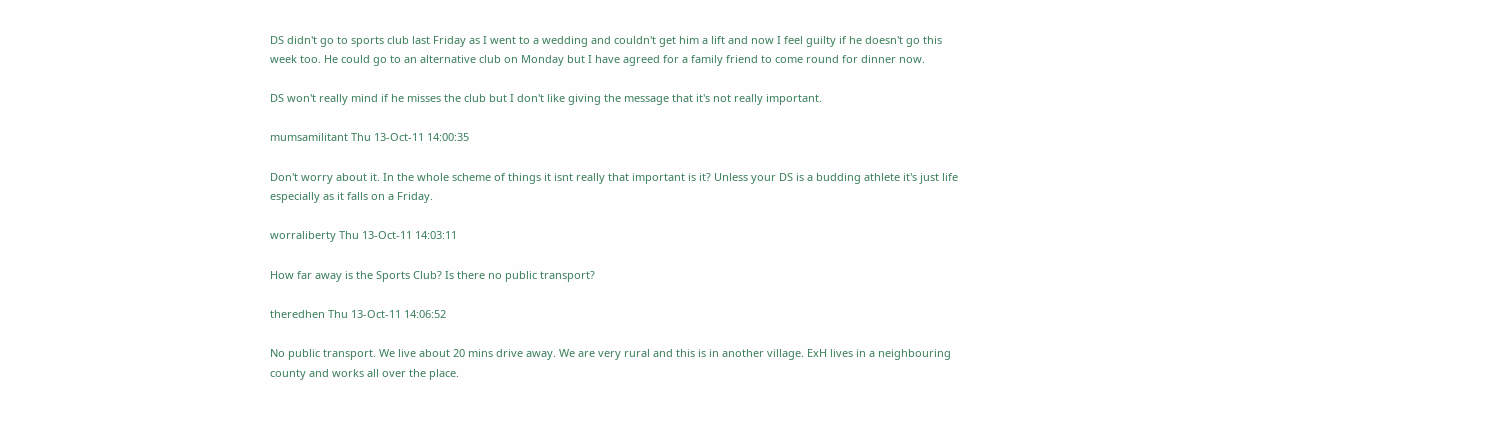DS didn't go to sports club last Friday as I went to a wedding and couldn't get him a lift and now I feel guilty if he doesn't go this week too. He could go to an alternative club on Monday but I have agreed for a family friend to come round for dinner now.

DS won't really mind if he misses the club but I don't like giving the message that it's not really important.

mumsamilitant Thu 13-Oct-11 14:00:35

Don't worry about it. In the whole scheme of things it isnt really that important is it? Unless your DS is a budding athlete it's just life especially as it falls on a Friday.

worraliberty Thu 13-Oct-11 14:03:11

How far away is the Sports Club? Is there no public transport?

theredhen Thu 13-Oct-11 14:06:52

No public transport. We live about 20 mins drive away. We are very rural and this is in another village. ExH lives in a neighbouring county and works all over the place.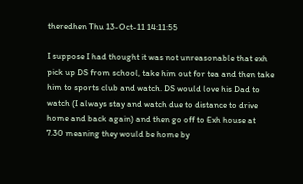theredhen Thu 13-Oct-11 14:11:55

I suppose I had thought it was not unreasonable that exh pick up DS from school, take him out for tea and then take him to sports club and watch. DS would love his Dad to watch (I always stay and watch due to distance to drive home and back again) and then go off to Exh house at 7.30 meaning they would be home by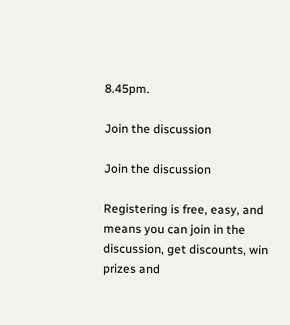8.45pm.

Join the discussion

Join the discussion

Registering is free, easy, and means you can join in the discussion, get discounts, win prizes and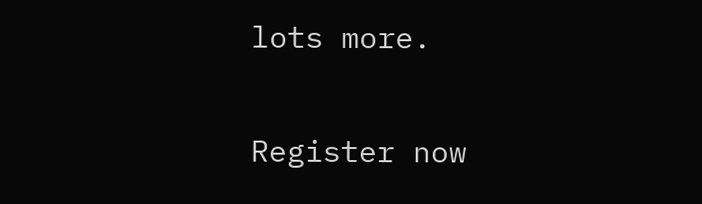lots more.

Register now